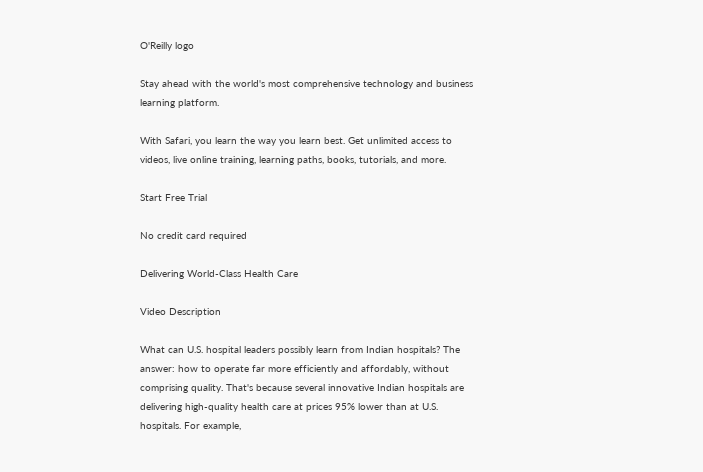O'Reilly logo

Stay ahead with the world's most comprehensive technology and business learning platform.

With Safari, you learn the way you learn best. Get unlimited access to videos, live online training, learning paths, books, tutorials, and more.

Start Free Trial

No credit card required

Delivering World-Class Health Care

Video Description

What can U.S. hospital leaders possibly learn from Indian hospitals? The answer: how to operate far more efficiently and affordably, without comprising quality. That's because several innovative Indian hospitals are delivering high-quality health care at prices 95% lower than at U.S. hospitals. For example,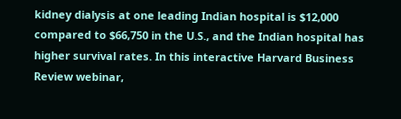kidney dialysis at one leading Indian hospital is $12,000 compared to $66,750 in the U.S., and the Indian hospital has higher survival rates. In this interactive Harvard Business Review webinar,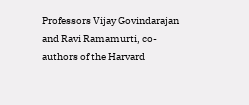Professors Vijay Govindarajan and Ravi Ramamurti, co-authors of the Harvard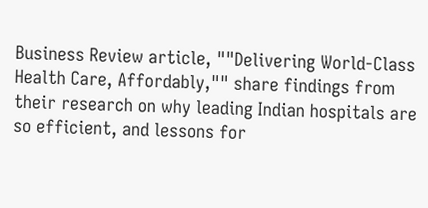Business Review article, ""Delivering World-Class Health Care, Affordably,"" share findings from their research on why leading Indian hospitals are so efficient, and lessons for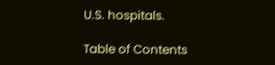U.S. hospitals.

Table of Contents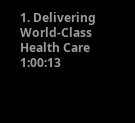1. Delivering World-Class Health Care 1:00:13